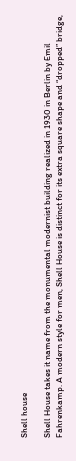Shell house

Shell House takes it name from the monumental modernist building realized in 1930 in Berlin by Emil Fahrenkamp. A modern style for men, Shell House is distinct for its extra square shape and “dropped” bridge,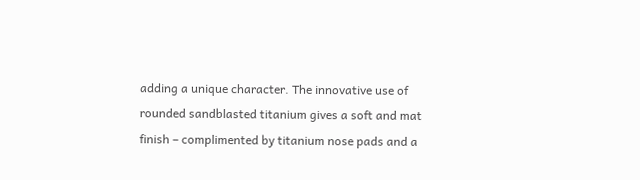adding a unique character. The innovative use of rounded sandblasted titanium gives a soft and mat finish – complimented by titanium nose pads and a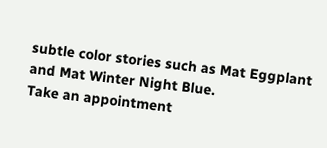subtle color stories such as Mat Eggplant and Mat Winter Night Blue.
Take an appointment